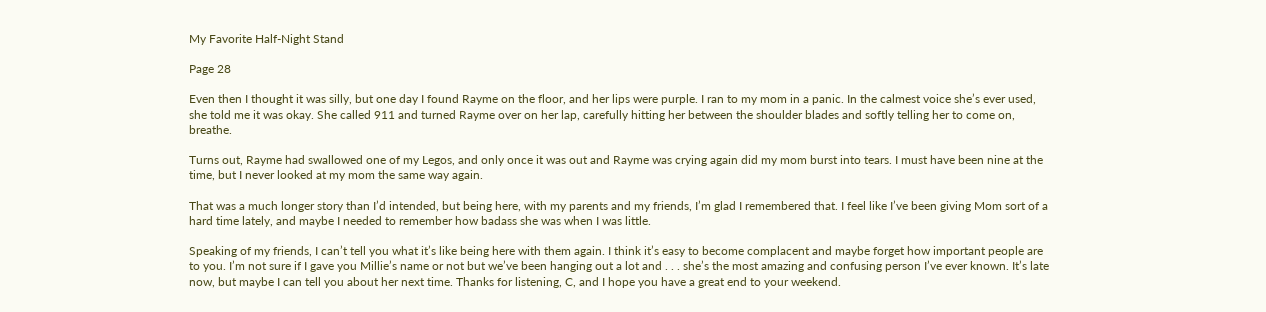My Favorite Half-Night Stand

Page 28

Even then I thought it was silly, but one day I found Rayme on the floor, and her lips were purple. I ran to my mom in a panic. In the calmest voice she’s ever used, she told me it was okay. She called 911 and turned Rayme over on her lap, carefully hitting her between the shoulder blades and softly telling her to come on, breathe.

Turns out, Rayme had swallowed one of my Legos, and only once it was out and Rayme was crying again did my mom burst into tears. I must have been nine at the time, but I never looked at my mom the same way again.

That was a much longer story than I’d intended, but being here, with my parents and my friends, I’m glad I remembered that. I feel like I’ve been giving Mom sort of a hard time lately, and maybe I needed to remember how badass she was when I was little.

Speaking of my friends, I can’t tell you what it’s like being here with them again. I think it’s easy to become complacent and maybe forget how important people are to you. I’m not sure if I gave you Millie’s name or not but we’ve been hanging out a lot and . . . she’s the most amazing and confusing person I’ve ever known. It’s late now, but maybe I can tell you about her next time. Thanks for listening, C, and I hope you have a great end to your weekend.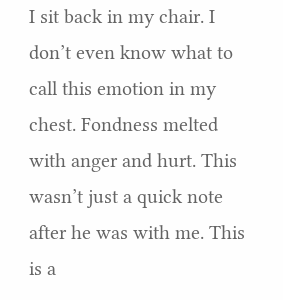I sit back in my chair. I don’t even know what to call this emotion in my chest. Fondness melted with anger and hurt. This wasn’t just a quick note after he was with me. This is a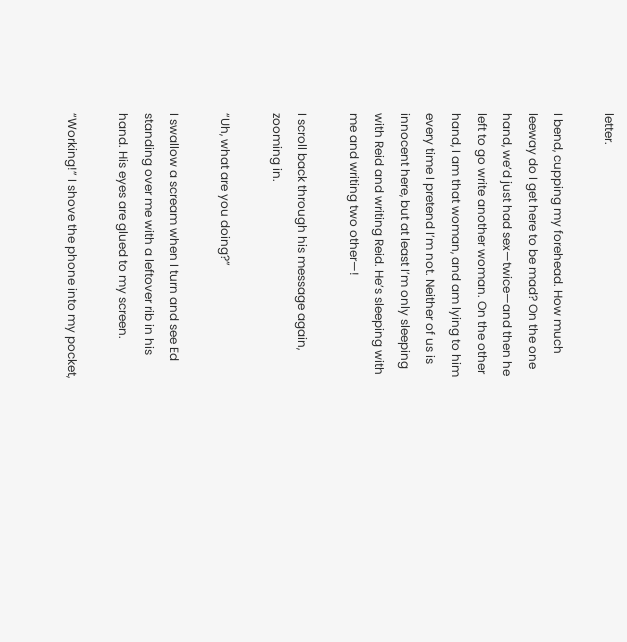letter.

I bend, cupping my forehead. How much leeway do I get here to be mad? On the one hand, we’d just had sex—twice—and then he left to go write another woman. On the other hand, I am that woman, and am lying to him every time I pretend I’m not. Neither of us is innocent here, but at least I’m only sleeping with Reid and writing Reid. He’s sleeping with me and writing two other—!

I scroll back through his message again, zooming in.

“Uh, what are you doing?”

I swallow a scream when I turn and see Ed standing over me with a leftover rib in his hand. His eyes are glued to my screen.

“Working!” I shove the phone into my pocket,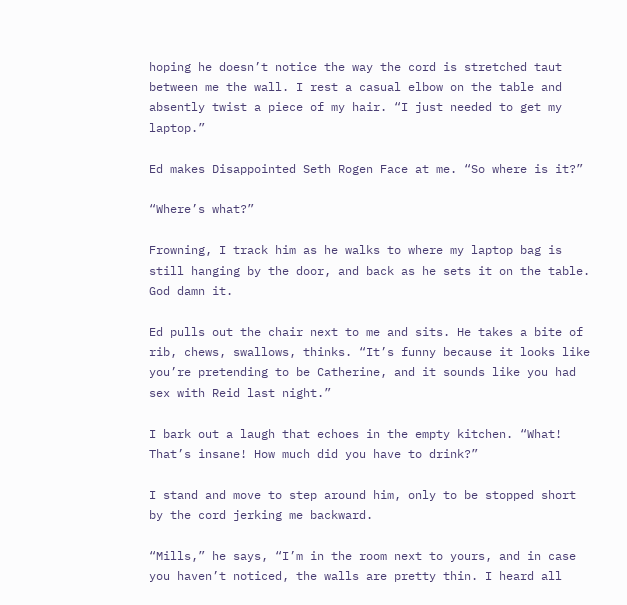hoping he doesn’t notice the way the cord is stretched taut between me the wall. I rest a casual elbow on the table and absently twist a piece of my hair. “I just needed to get my laptop.”

Ed makes Disappointed Seth Rogen Face at me. “So where is it?”

“Where’s what?”

Frowning, I track him as he walks to where my laptop bag is still hanging by the door, and back as he sets it on the table. God damn it.

Ed pulls out the chair next to me and sits. He takes a bite of rib, chews, swallows, thinks. “It’s funny because it looks like you’re pretending to be Catherine, and it sounds like you had sex with Reid last night.”

I bark out a laugh that echoes in the empty kitchen. “What! That’s insane! How much did you have to drink?”

I stand and move to step around him, only to be stopped short by the cord jerking me backward.

“Mills,” he says, “I’m in the room next to yours, and in case you haven’t noticed, the walls are pretty thin. I heard all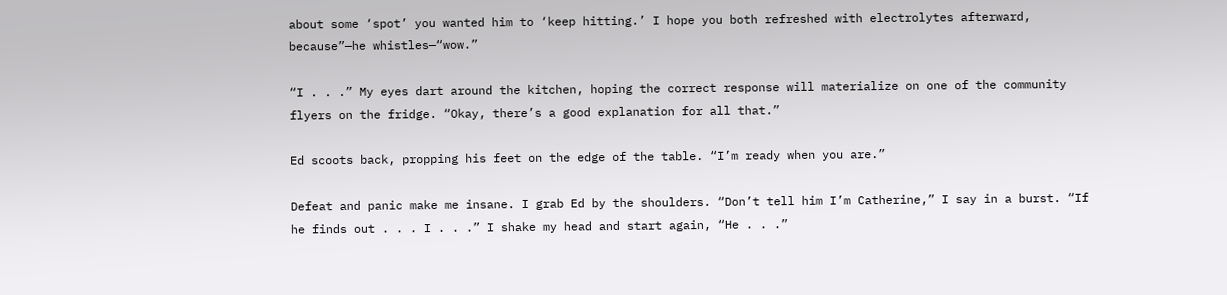about some ‘spot’ you wanted him to ‘keep hitting.’ I hope you both refreshed with electrolytes afterward, because”—he whistles—“wow.”

“I . . .” My eyes dart around the kitchen, hoping the correct response will materialize on one of the community flyers on the fridge. “Okay, there’s a good explanation for all that.”

Ed scoots back, propping his feet on the edge of the table. “I’m ready when you are.”

Defeat and panic make me insane. I grab Ed by the shoulders. “Don’t tell him I’m Catherine,” I say in a burst. “If he finds out . . . I . . .” I shake my head and start again, “He . . .”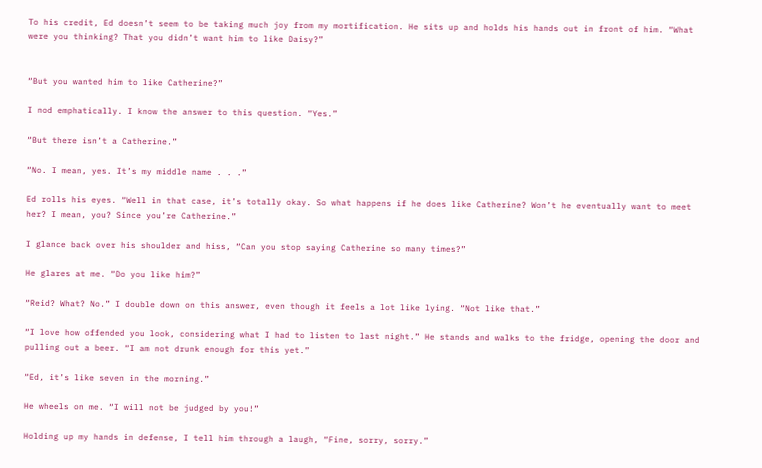To his credit, Ed doesn’t seem to be taking much joy from my mortification. He sits up and holds his hands out in front of him. “What were you thinking? That you didn’t want him to like Daisy?”


“But you wanted him to like Catherine?”

I nod emphatically. I know the answer to this question. “Yes.”

“But there isn’t a Catherine.”

“No. I mean, yes. It’s my middle name . . .”

Ed rolls his eyes. “Well in that case, it’s totally okay. So what happens if he does like Catherine? Won’t he eventually want to meet her? I mean, you? Since you’re Catherine.”

I glance back over his shoulder and hiss, “Can you stop saying Catherine so many times?”

He glares at me. “Do you like him?”

“Reid? What? No.” I double down on this answer, even though it feels a lot like lying. “Not like that.”

“I love how offended you look, considering what I had to listen to last night.” He stands and walks to the fridge, opening the door and pulling out a beer. “I am not drunk enough for this yet.”

“Ed, it’s like seven in the morning.”

He wheels on me. “I will not be judged by you!”

Holding up my hands in defense, I tell him through a laugh, “Fine, sorry, sorry.”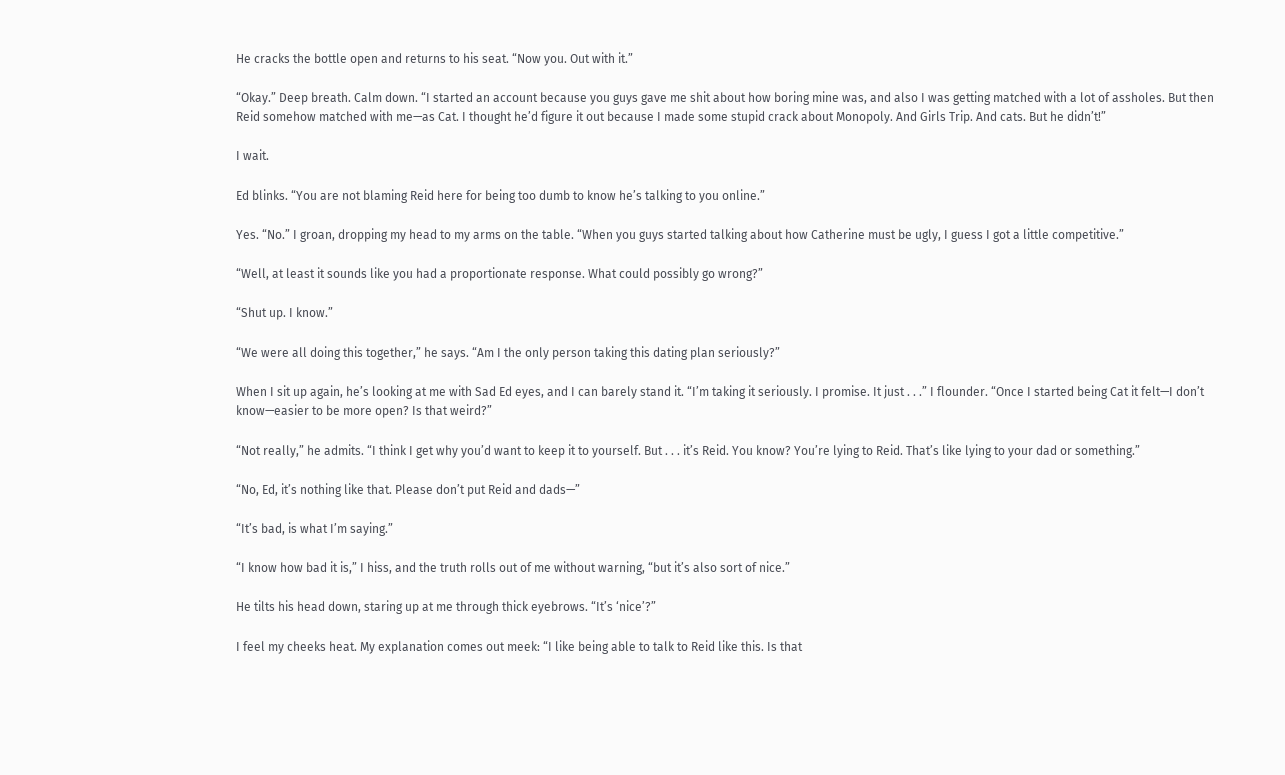He cracks the bottle open and returns to his seat. “Now you. Out with it.”

“Okay.” Deep breath. Calm down. “I started an account because you guys gave me shit about how boring mine was, and also I was getting matched with a lot of assholes. But then Reid somehow matched with me—as Cat. I thought he’d figure it out because I made some stupid crack about Monopoly. And Girls Trip. And cats. But he didn’t!”

I wait.

Ed blinks. “You are not blaming Reid here for being too dumb to know he’s talking to you online.”

Yes. “No.” I groan, dropping my head to my arms on the table. “When you guys started talking about how Catherine must be ugly, I guess I got a little competitive.”

“Well, at least it sounds like you had a proportionate response. What could possibly go wrong?”

“Shut up. I know.”

“We were all doing this together,” he says. “Am I the only person taking this dating plan seriously?”

When I sit up again, he’s looking at me with Sad Ed eyes, and I can barely stand it. “I’m taking it seriously. I promise. It just . . .” I flounder. “Once I started being Cat it felt—I don’t know—easier to be more open? Is that weird?”

“Not really,” he admits. “I think I get why you’d want to keep it to yourself. But . . . it’s Reid. You know? You’re lying to Reid. That’s like lying to your dad or something.”

“No, Ed, it’s nothing like that. Please don’t put Reid and dads—”

“It’s bad, is what I’m saying.”

“I know how bad it is,” I hiss, and the truth rolls out of me without warning, “but it’s also sort of nice.”

He tilts his head down, staring up at me through thick eyebrows. “It’s ‘nice’?”

I feel my cheeks heat. My explanation comes out meek: “I like being able to talk to Reid like this. Is that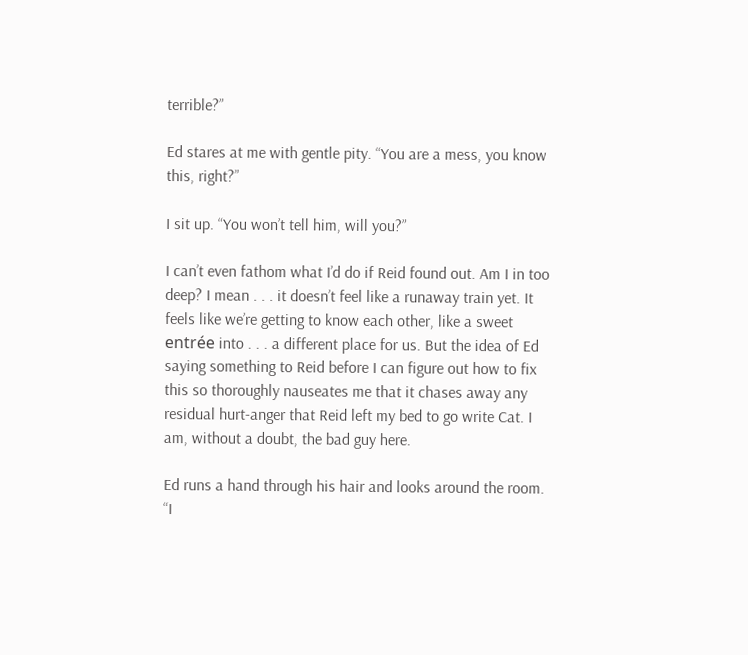terrible?”

Ed stares at me with gentle pity. “You are a mess, you know this, right?”

I sit up. “You won’t tell him, will you?”

I can’t even fathom what I’d do if Reid found out. Am I in too deep? I mean . . . it doesn’t feel like a runaway train yet. It feels like we’re getting to know each other, like a sweet entrée into . . . a different place for us. But the idea of Ed saying something to Reid before I can figure out how to fix this so thoroughly nauseates me that it chases away any residual hurt-anger that Reid left my bed to go write Cat. I am, without a doubt, the bad guy here.

Ed runs a hand through his hair and looks around the room. “I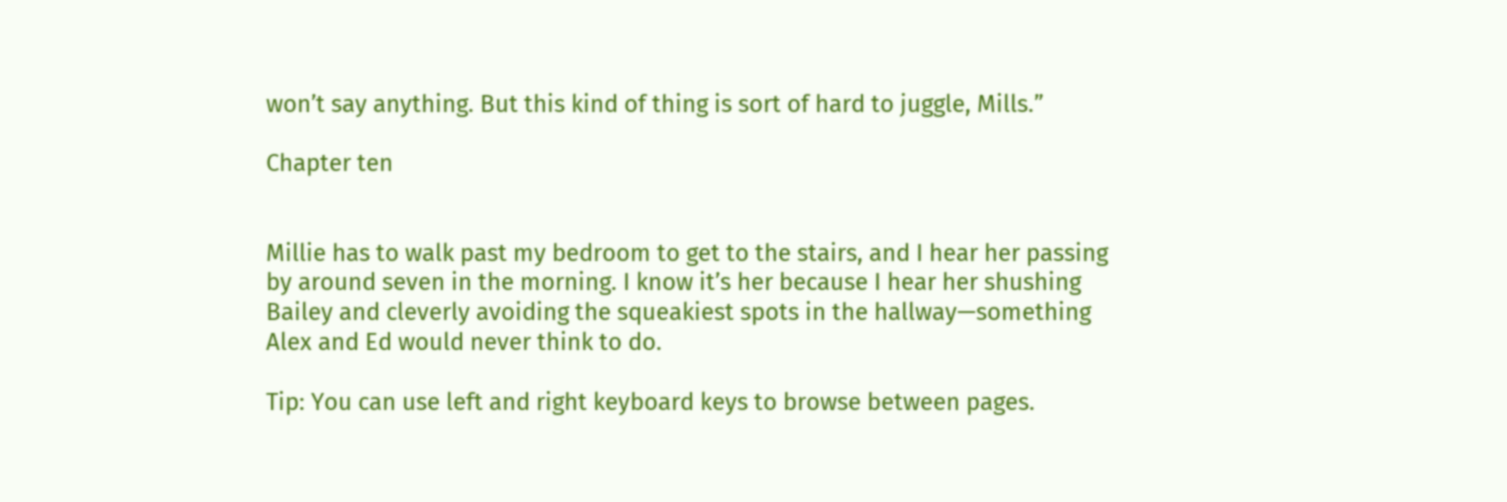won’t say anything. But this kind of thing is sort of hard to juggle, Mills.”

Chapter ten


Millie has to walk past my bedroom to get to the stairs, and I hear her passing by around seven in the morning. I know it’s her because I hear her shushing Bailey and cleverly avoiding the squeakiest spots in the hallway—something Alex and Ed would never think to do.

Tip: You can use left and right keyboard keys to browse between pages.